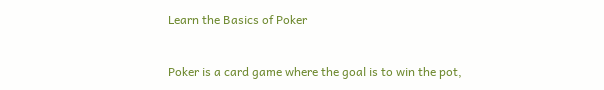Learn the Basics of Poker


Poker is a card game where the goal is to win the pot,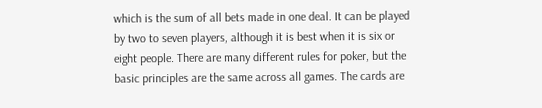which is the sum of all bets made in one deal. It can be played by two to seven players, although it is best when it is six or eight people. There are many different rules for poker, but the basic principles are the same across all games. The cards are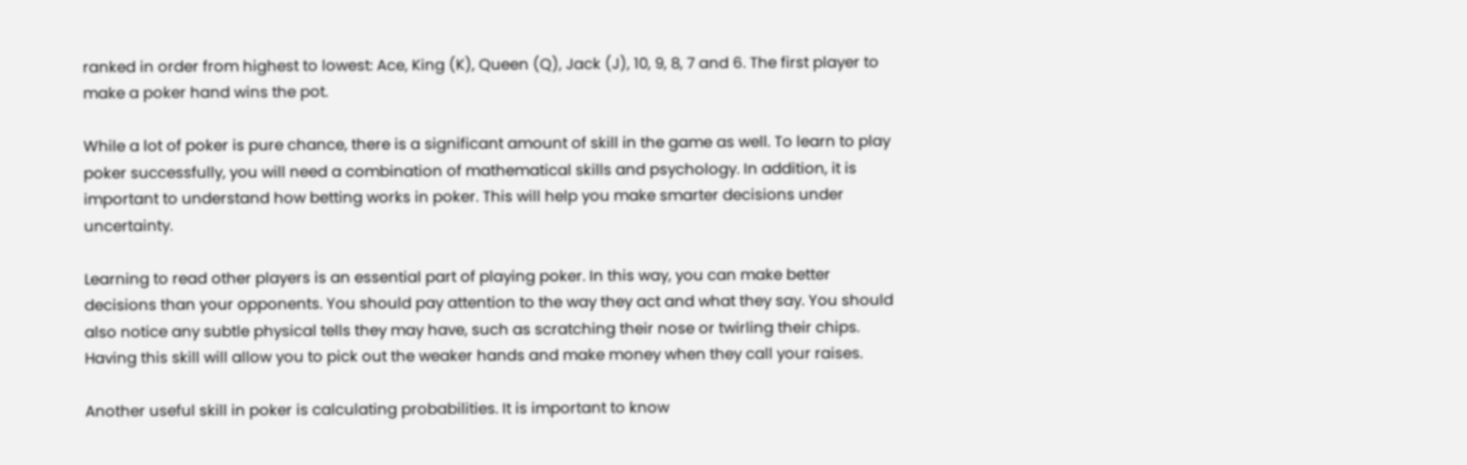ranked in order from highest to lowest: Ace, King (K), Queen (Q), Jack (J), 10, 9, 8, 7 and 6. The first player to make a poker hand wins the pot.

While a lot of poker is pure chance, there is a significant amount of skill in the game as well. To learn to play poker successfully, you will need a combination of mathematical skills and psychology. In addition, it is important to understand how betting works in poker. This will help you make smarter decisions under uncertainty.

Learning to read other players is an essential part of playing poker. In this way, you can make better decisions than your opponents. You should pay attention to the way they act and what they say. You should also notice any subtle physical tells they may have, such as scratching their nose or twirling their chips. Having this skill will allow you to pick out the weaker hands and make money when they call your raises.

Another useful skill in poker is calculating probabilities. It is important to know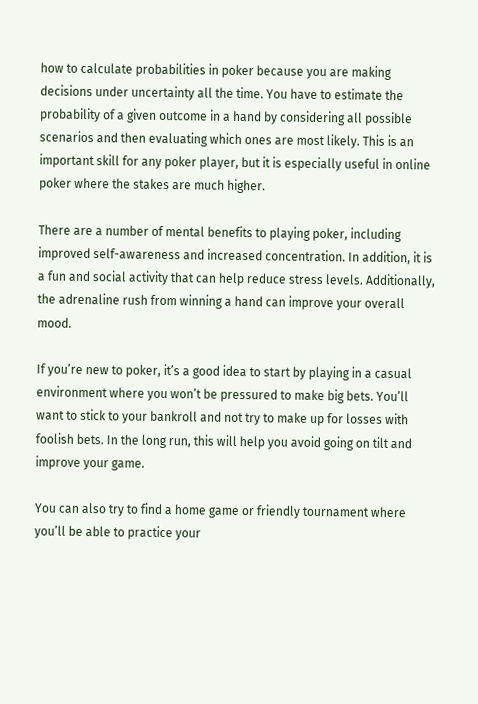how to calculate probabilities in poker because you are making decisions under uncertainty all the time. You have to estimate the probability of a given outcome in a hand by considering all possible scenarios and then evaluating which ones are most likely. This is an important skill for any poker player, but it is especially useful in online poker where the stakes are much higher.

There are a number of mental benefits to playing poker, including improved self-awareness and increased concentration. In addition, it is a fun and social activity that can help reduce stress levels. Additionally, the adrenaline rush from winning a hand can improve your overall mood.

If you’re new to poker, it’s a good idea to start by playing in a casual environment where you won’t be pressured to make big bets. You’ll want to stick to your bankroll and not try to make up for losses with foolish bets. In the long run, this will help you avoid going on tilt and improve your game.

You can also try to find a home game or friendly tournament where you’ll be able to practice your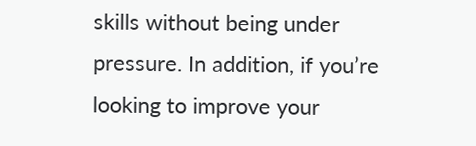skills without being under pressure. In addition, if you’re looking to improve your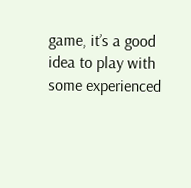game, it’s a good idea to play with some experienced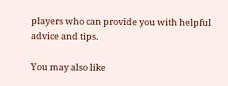players who can provide you with helpful advice and tips.

You may also like